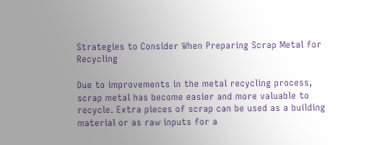Strategies to Consider When Preparing Scrap Metal for Recycling

Due to improvements in the metal recycling process, scrap metal has become easier and more valuable to recycle. Extra pieces of scrap can be used as a building material or as raw inputs for a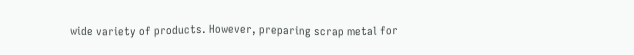wide variety of products. However, preparing scrap metal for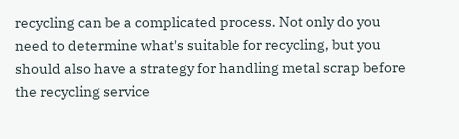recycling can be a complicated process. Not only do you need to determine what's suitable for recycling, but you should also have a strategy for handling metal scrap before the recycling service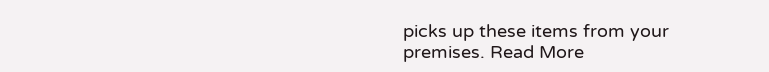picks up these items from your premises. Read More